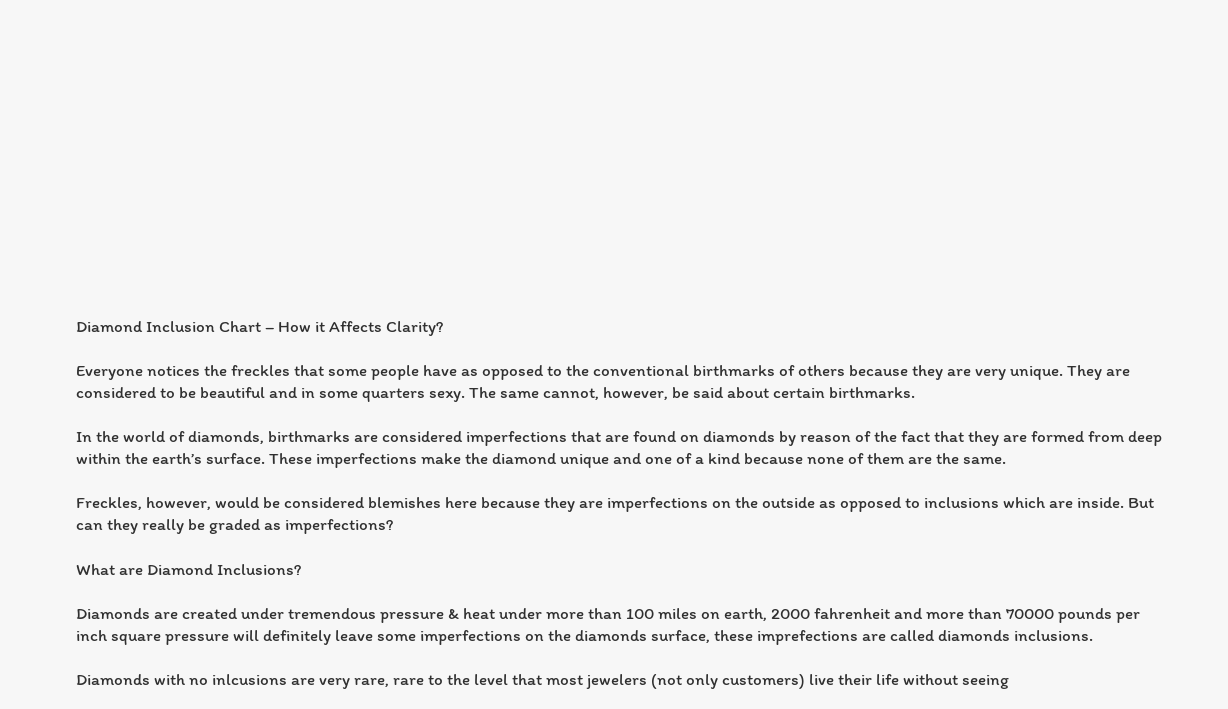Diamond Inclusion Chart – How it Affects Clarity?

Everyone notices the freckles that some people have as opposed to the conventional birthmarks of others because they are very unique. They are considered to be beautiful and in some quarters sexy. The same cannot, however, be said about certain birthmarks.

In the world of diamonds, birthmarks are considered imperfections that are found on diamonds by reason of the fact that they are formed from deep within the earth’s surface. These imperfections make the diamond unique and one of a kind because none of them are the same.

Freckles, however, would be considered blemishes here because they are imperfections on the outside as opposed to inclusions which are inside. But can they really be graded as imperfections?

What are Diamond Inclusions?

Diamonds are created under tremendous pressure & heat under more than 100 miles on earth, 2000 fahrenheit and more than 70000 pounds per inch square pressure will definitely leave some imperfections on the diamonds surface, these imprefections are called diamonds inclusions.

Diamonds with no inlcusions are very rare, rare to the level that most jewelers (not only customers) live their life without seeing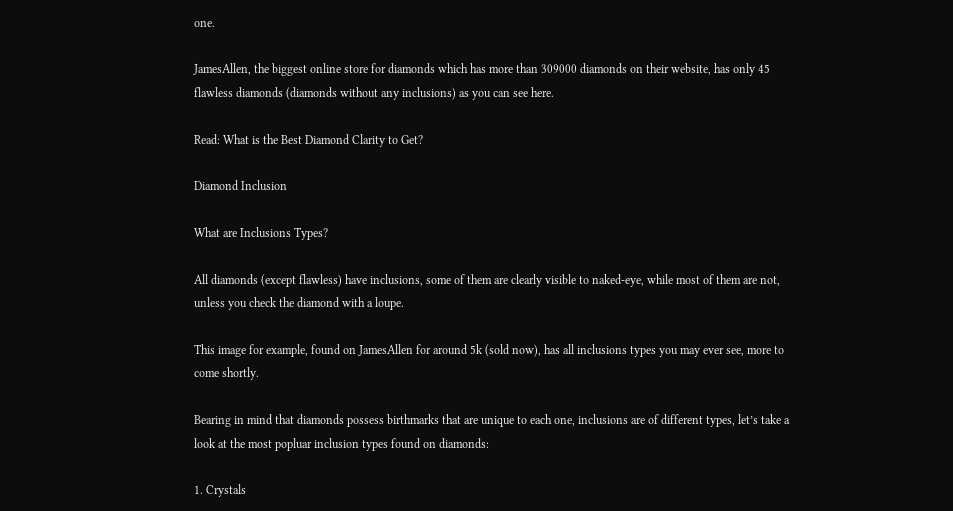one.

JamesAllen, the biggest online store for diamonds which has more than 309000 diamonds on their website, has only 45 flawless diamonds (diamonds without any inclusions) as you can see here.

Read: What is the Best Diamond Clarity to Get?

Diamond Inclusion

What are Inclusions Types?

All diamonds (except flawless) have inclusions, some of them are clearly visible to naked-eye, while most of them are not, unless you check the diamond with a loupe.

This image for example, found on JamesAllen for around 5k (sold now), has all inclusions types you may ever see, more to come shortly.

Bearing in mind that diamonds possess birthmarks that are unique to each one, inclusions are of different types, let’s take a look at the most popluar inclusion types found on diamonds:

1. Crystals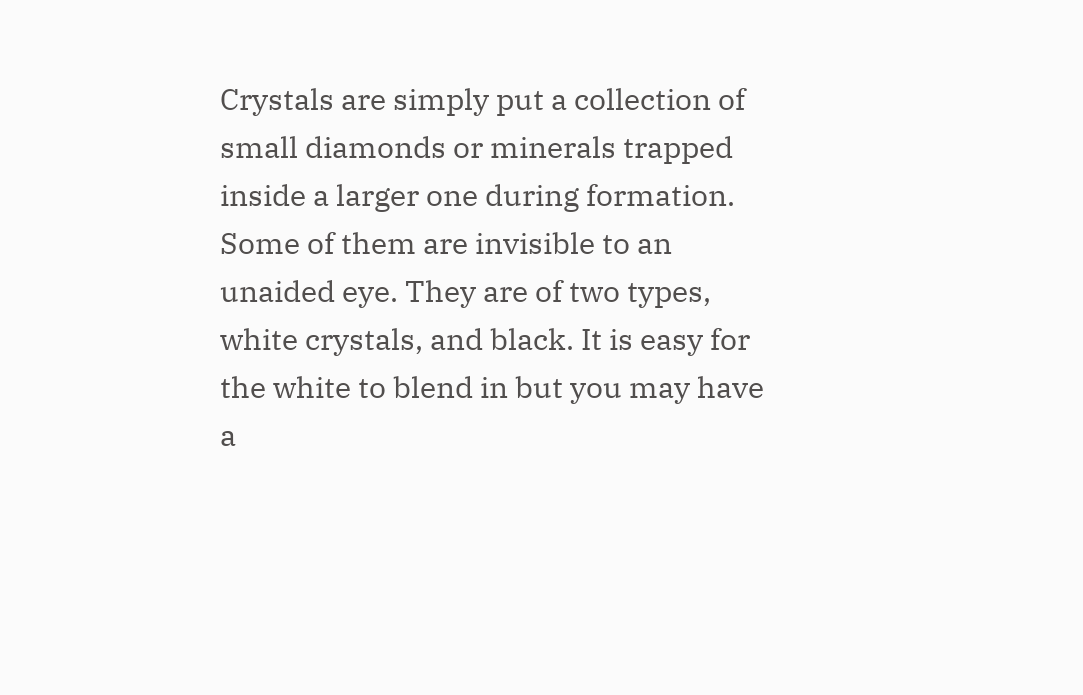Crystals are simply put a collection of small diamonds or minerals trapped inside a larger one during formation. Some of them are invisible to an unaided eye. They are of two types, white crystals, and black. It is easy for the white to blend in but you may have a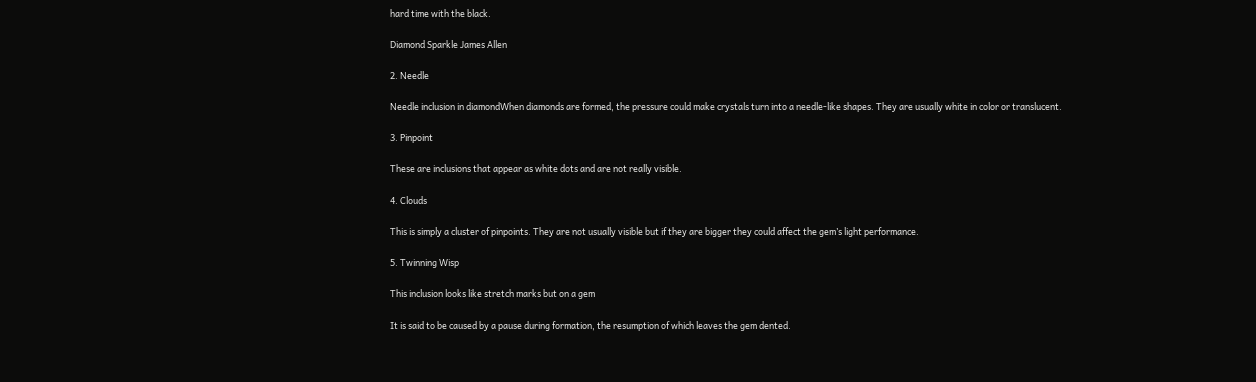hard time with the black.

Diamond Sparkle James Allen

2. Needle

Needle inclusion in diamondWhen diamonds are formed, the pressure could make crystals turn into a needle-like shapes. They are usually white in color or translucent.

3. Pinpoint

These are inclusions that appear as white dots and are not really visible.

4. Clouds

This is simply a cluster of pinpoints. They are not usually visible but if they are bigger they could affect the gem’s light performance.

5. Twinning Wisp

This inclusion looks like stretch marks but on a gem

It is said to be caused by a pause during formation, the resumption of which leaves the gem dented.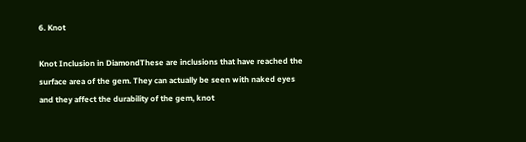6. Knot

Knot Inclusion in DiamondThese are inclusions that have reached the surface area of the gem. They can actually be seen with naked eyes and they affect the durability of the gem, knot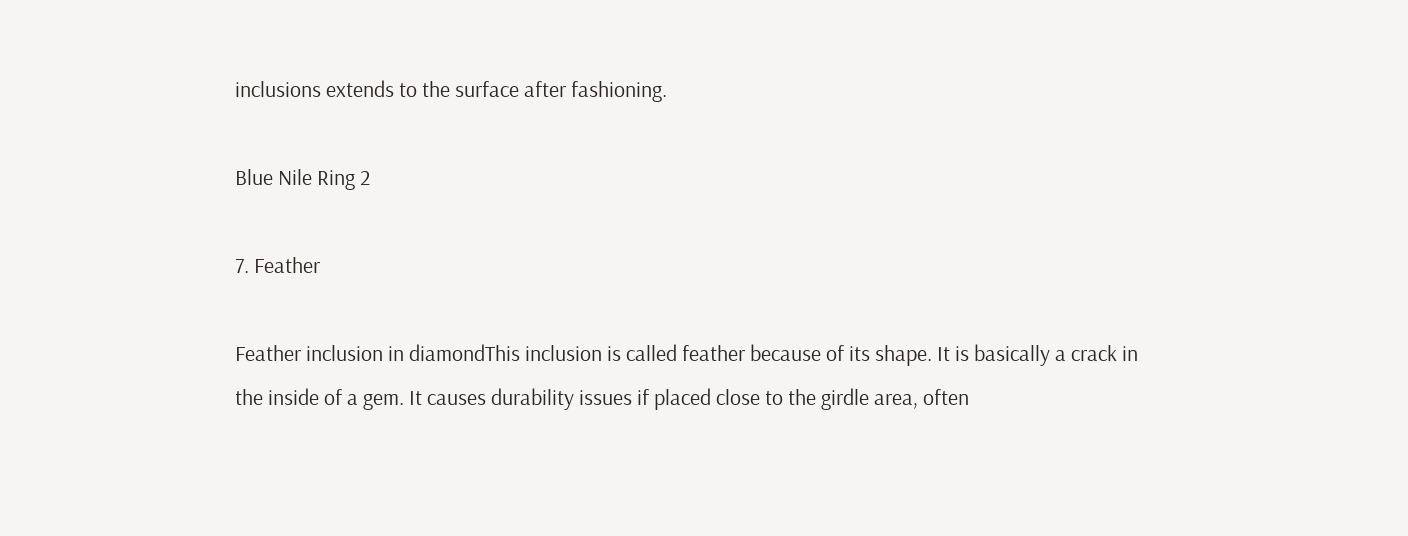inclusions extends to the surface after fashioning.

Blue Nile Ring 2

7. Feather

Feather inclusion in diamondThis inclusion is called feather because of its shape. It is basically a crack in the inside of a gem. It causes durability issues if placed close to the girdle area, often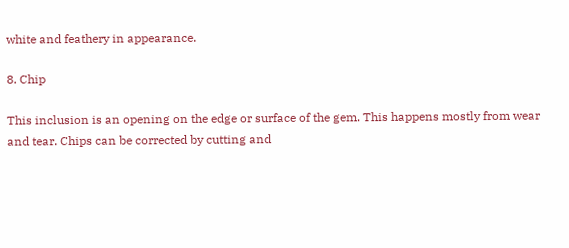white and feathery in appearance.

8. Chip

This inclusion is an opening on the edge or surface of the gem. This happens mostly from wear and tear. Chips can be corrected by cutting and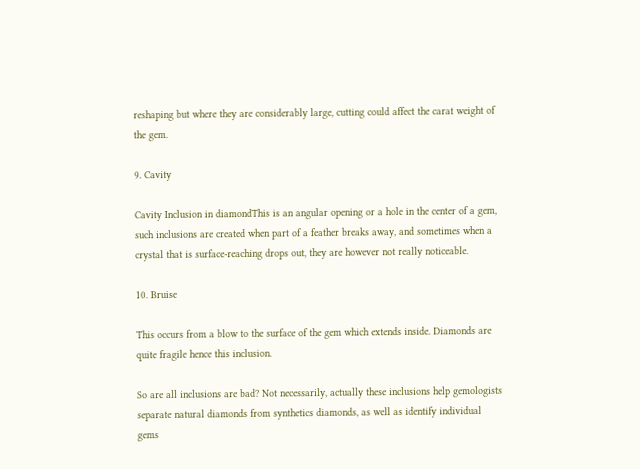reshaping but where they are considerably large, cutting could affect the carat weight of the gem.

9. Cavity

Cavity Inclusion in diamondThis is an angular opening or a hole in the center of a gem,  such inclusions are created when part of a feather breaks away, and sometimes when a crystal that is surface-reaching drops out, they are however not really noticeable.

10. Bruise

This occurs from a blow to the surface of the gem which extends inside. Diamonds are quite fragile hence this inclusion.

So are all inclusions are bad? Not necessarily, actually these inclusions help gemologists separate natural diamonds from synthetics diamonds, as well as identify individual gems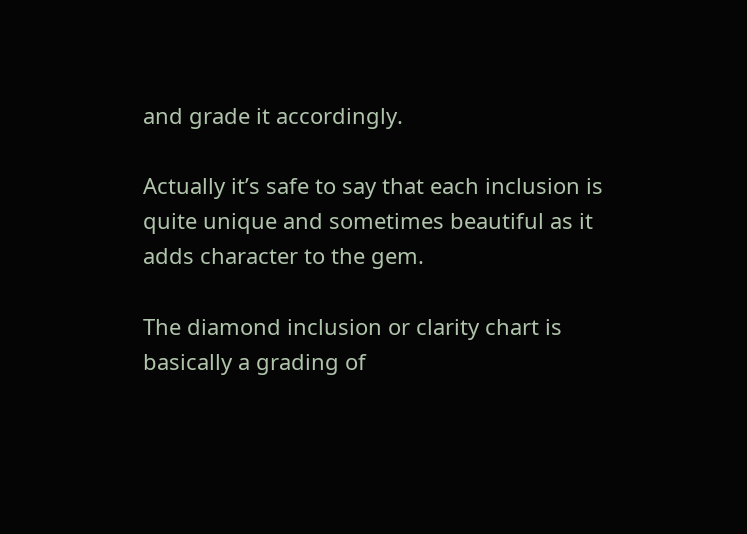and grade it accordingly.

Actually it’s safe to say that each inclusion is quite unique and sometimes beautiful as it adds character to the gem.

The diamond inclusion or clarity chart is basically a grading of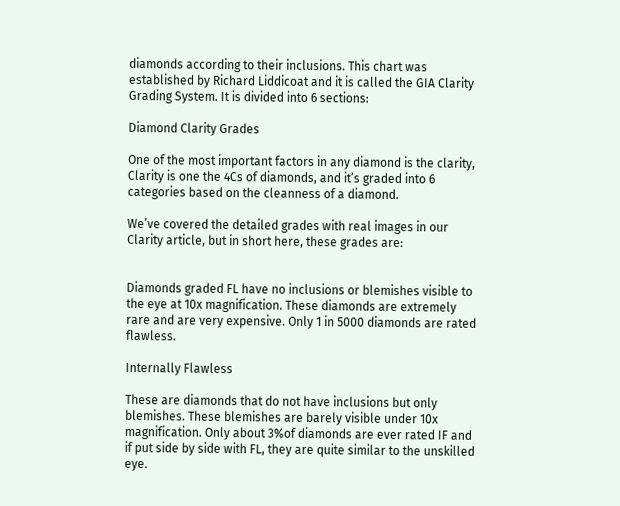diamonds according to their inclusions. This chart was established by Richard Liddicoat and it is called the GIA Clarity Grading System. It is divided into 6 sections:

Diamond Clarity Grades

One of the most important factors in any diamond is the clarity, Clarity is one the 4Cs of diamonds, and it’s graded into 6 categories based on the cleanness of a diamond.

We’ve covered the detailed grades with real images in our Clarity article, but in short here, these grades are:


Diamonds graded FL have no inclusions or blemishes visible to the eye at 10x magnification. These diamonds are extremely rare and are very expensive. Only 1 in 5000 diamonds are rated flawless.

Internally Flawless

These are diamonds that do not have inclusions but only blemishes. These blemishes are barely visible under 10x magnification. Only about 3%of diamonds are ever rated IF and if put side by side with FL, they are quite similar to the unskilled eye.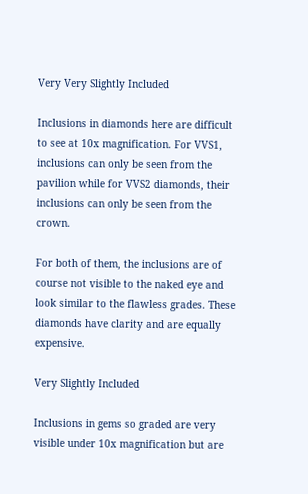Very Very Slightly Included

Inclusions in diamonds here are difficult to see at 10x magnification. For VVS1, inclusions can only be seen from the pavilion while for VVS2 diamonds, their inclusions can only be seen from the crown.

For both of them, the inclusions are of course not visible to the naked eye and look similar to the flawless grades. These diamonds have clarity and are equally expensive.

Very Slightly Included

Inclusions in gems so graded are very visible under 10x magnification but are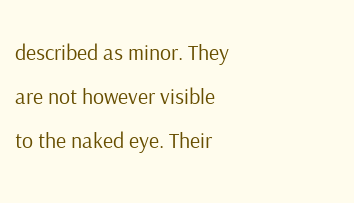described as minor. They are not however visible to the naked eye. Their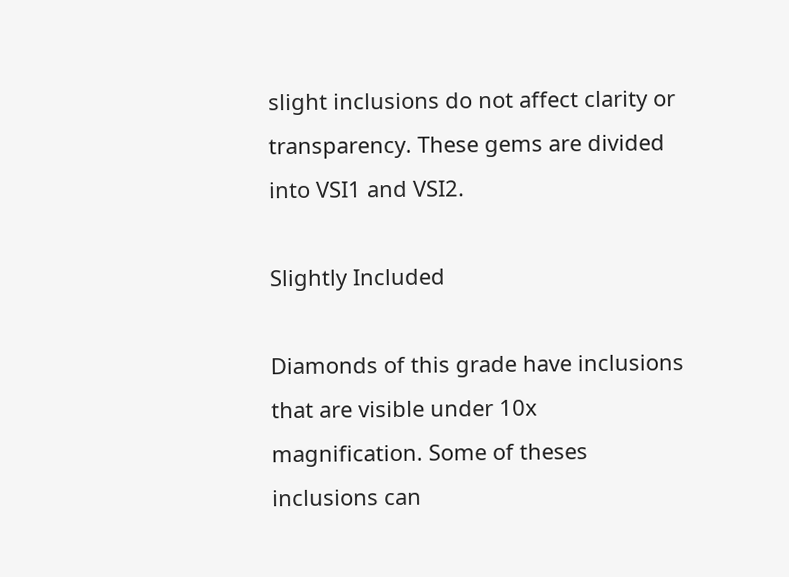slight inclusions do not affect clarity or transparency. These gems are divided into VSI1 and VSI2.

Slightly Included

Diamonds of this grade have inclusions that are visible under 10x magnification. Some of theses inclusions can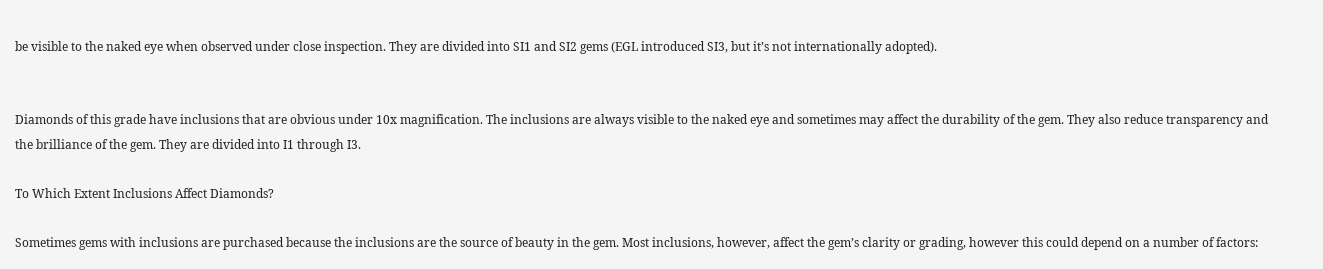be visible to the naked eye when observed under close inspection. They are divided into SI1 and SI2 gems (EGL introduced SI3, but it’s not internationally adopted).


Diamonds of this grade have inclusions that are obvious under 10x magnification. The inclusions are always visible to the naked eye and sometimes may affect the durability of the gem. They also reduce transparency and the brilliance of the gem. They are divided into I1 through I3.

To Which Extent Inclusions Affect Diamonds?

Sometimes gems with inclusions are purchased because the inclusions are the source of beauty in the gem. Most inclusions, however, affect the gem’s clarity or grading, however this could depend on a number of factors: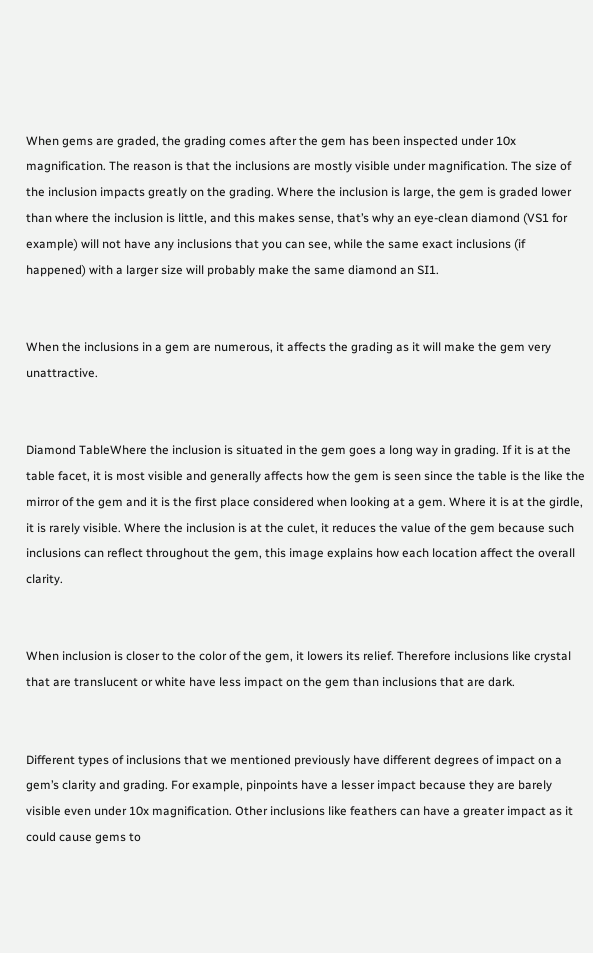When gems are graded, the grading comes after the gem has been inspected under 10x magnification. The reason is that the inclusions are mostly visible under magnification. The size of the inclusion impacts greatly on the grading. Where the inclusion is large, the gem is graded lower than where the inclusion is little, and this makes sense, that’s why an eye-clean diamond (VS1 for example) will not have any inclusions that you can see, while the same exact inclusions (if happened) with a larger size will probably make the same diamond an SI1.


When the inclusions in a gem are numerous, it affects the grading as it will make the gem very unattractive.


Diamond TableWhere the inclusion is situated in the gem goes a long way in grading. If it is at the table facet, it is most visible and generally affects how the gem is seen since the table is the like the mirror of the gem and it is the first place considered when looking at a gem. Where it is at the girdle, it is rarely visible. Where the inclusion is at the culet, it reduces the value of the gem because such inclusions can reflect throughout the gem, this image explains how each location affect the overall clarity.


When inclusion is closer to the color of the gem, it lowers its relief. Therefore inclusions like crystal that are translucent or white have less impact on the gem than inclusions that are dark.


Different types of inclusions that we mentioned previously have different degrees of impact on a gem’s clarity and grading. For example, pinpoints have a lesser impact because they are barely visible even under 10x magnification. Other inclusions like feathers can have a greater impact as it could cause gems to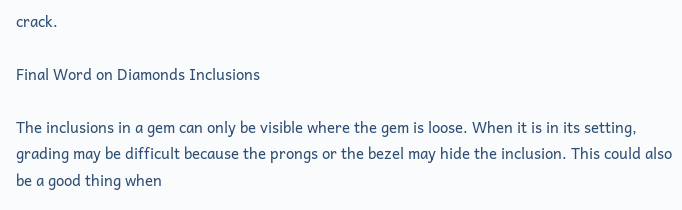crack.

Final Word on Diamonds Inclusions

The inclusions in a gem can only be visible where the gem is loose. When it is in its setting, grading may be difficult because the prongs or the bezel may hide the inclusion. This could also be a good thing when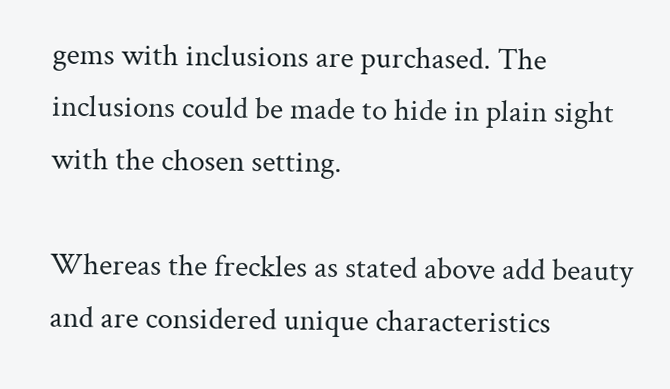gems with inclusions are purchased. The inclusions could be made to hide in plain sight with the chosen setting.

Whereas the freckles as stated above add beauty and are considered unique characteristics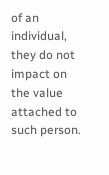of an individual, they do not impact on the value attached to such person.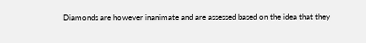Diamonds are however inanimate and are assessed based on the idea that they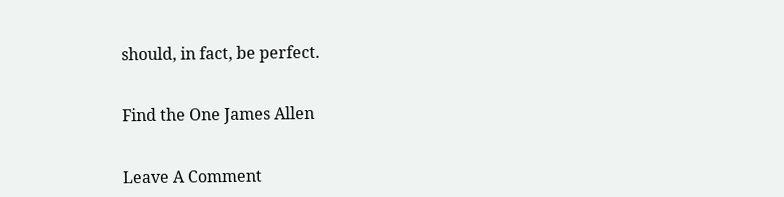should, in fact, be perfect.


Find the One James Allen


Leave A Comment